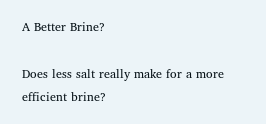A Better Brine?

Does less salt really make for a more efficient brine?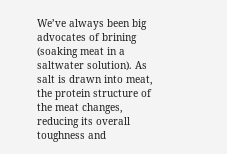We’ve always been big advocates of brining (soaking meat in a saltwater solution). As salt is drawn into meat, the protein structure of the meat changes, reducing its overall toughness and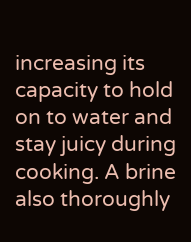increasing its capacity to hold on to water and stay juicy during cooking. A brine also thoroughly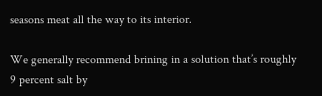seasons meat all the way to its interior.

We generally recommend brining in a solution that’s roughly 9 percent salt by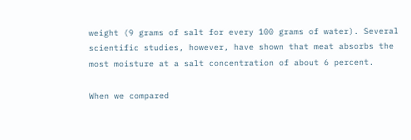weight (9 grams of salt for every 100 grams of water). Several scientific studies, however, have shown that meat absorbs the most moisture at a salt concentration of about 6 percent.

When we compared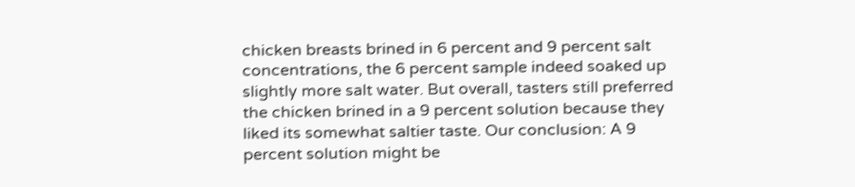chicken breasts brined in 6 percent and 9 percent salt concentrations, the 6 percent sample indeed soaked up slightly more salt water. But overall, tasters still preferred the chicken brined in a 9 percent solution because they liked its somewhat saltier taste. Our conclusion: A 9 percent solution might be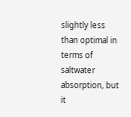slightly less than optimal in terms of saltwater absorption, but it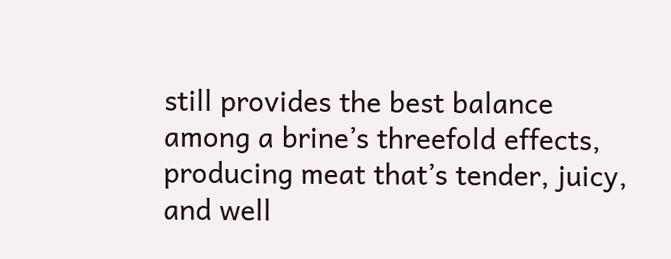still provides the best balance among a brine’s threefold effects, producing meat that’s tender, juicy, and well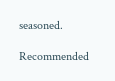seasoned.

Recommended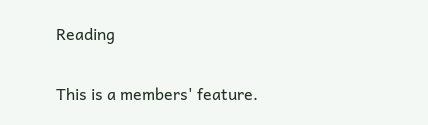Reading

This is a members' feature.